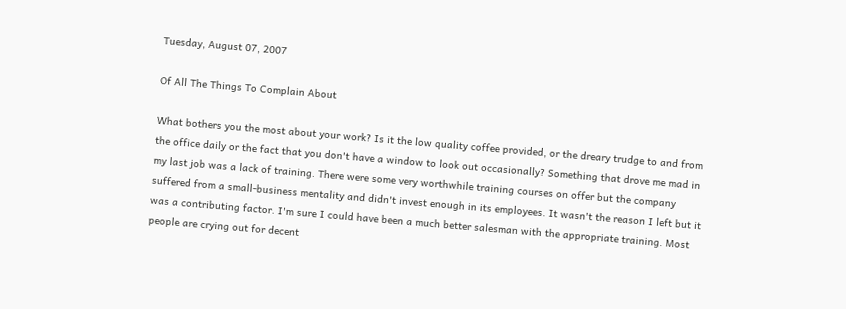Tuesday, August 07, 2007

Of All The Things To Complain About

What bothers you the most about your work? Is it the low quality coffee provided, or the dreary trudge to and from the office daily or the fact that you don't have a window to look out occasionally? Something that drove me mad in my last job was a lack of training. There were some very worthwhile training courses on offer but the company suffered from a small-business mentality and didn't invest enough in its employees. It wasn't the reason I left but it was a contributing factor. I'm sure I could have been a much better salesman with the appropriate training. Most people are crying out for decent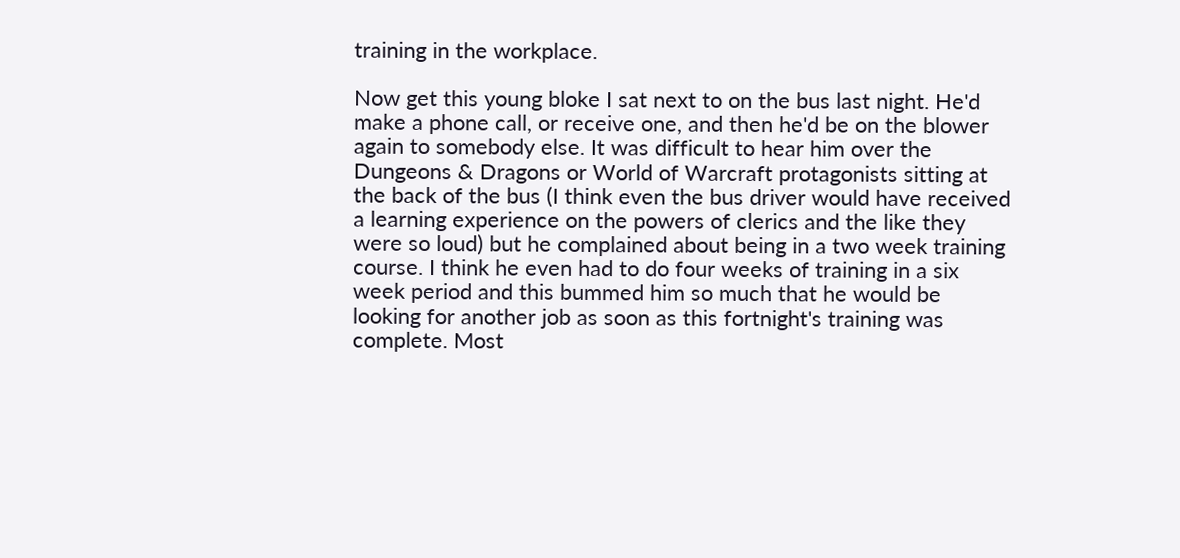training in the workplace.

Now get this young bloke I sat next to on the bus last night. He'd make a phone call, or receive one, and then he'd be on the blower again to somebody else. It was difficult to hear him over the Dungeons & Dragons or World of Warcraft protagonists sitting at the back of the bus (I think even the bus driver would have received a learning experience on the powers of clerics and the like they were so loud) but he complained about being in a two week training course. I think he even had to do four weeks of training in a six week period and this bummed him so much that he would be looking for another job as soon as this fortnight's training was complete. Most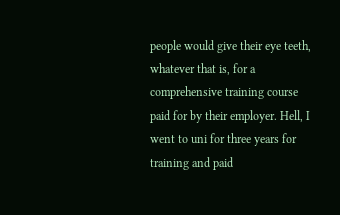people would give their eye teeth, whatever that is, for a comprehensive training course paid for by their employer. Hell, I went to uni for three years for training and paid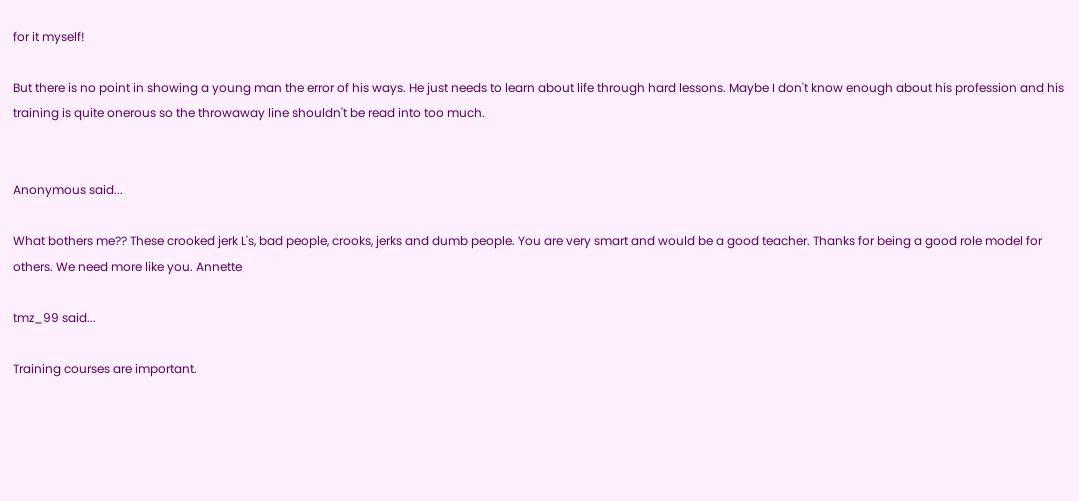for it myself!

But there is no point in showing a young man the error of his ways. He just needs to learn about life through hard lessons. Maybe I don't know enough about his profession and his training is quite onerous so the throwaway line shouldn't be read into too much.


Anonymous said...

What bothers me?? These crooked jerk L's, bad people, crooks, jerks and dumb people. You are very smart and would be a good teacher. Thanks for being a good role model for others. We need more like you. Annette

tmz_99 said...

Training courses are important.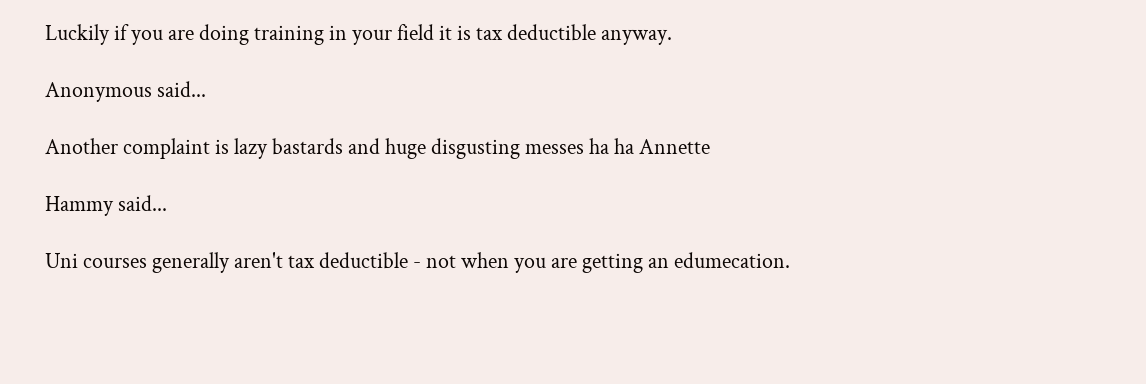Luckily if you are doing training in your field it is tax deductible anyway.

Anonymous said...

Another complaint is lazy bastards and huge disgusting messes ha ha Annette

Hammy said...

Uni courses generally aren't tax deductible - not when you are getting an edumecation.